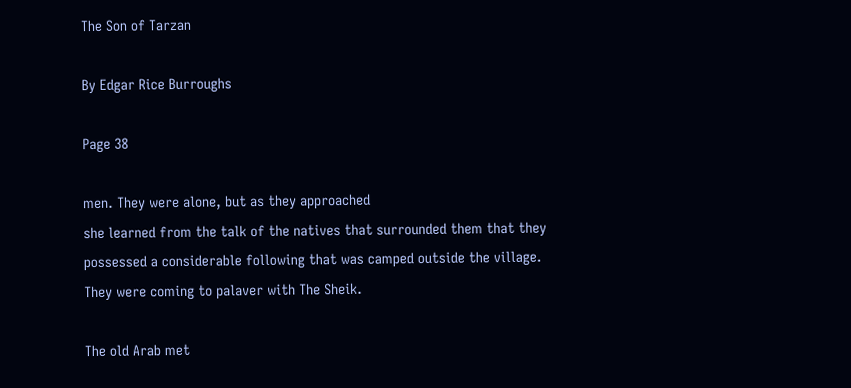The Son of Tarzan

By Edgar Rice Burroughs

Page 38

men. They were alone, but as they approached
she learned from the talk of the natives that surrounded them that they
possessed a considerable following that was camped outside the village.
They were coming to palaver with The Sheik.

The old Arab met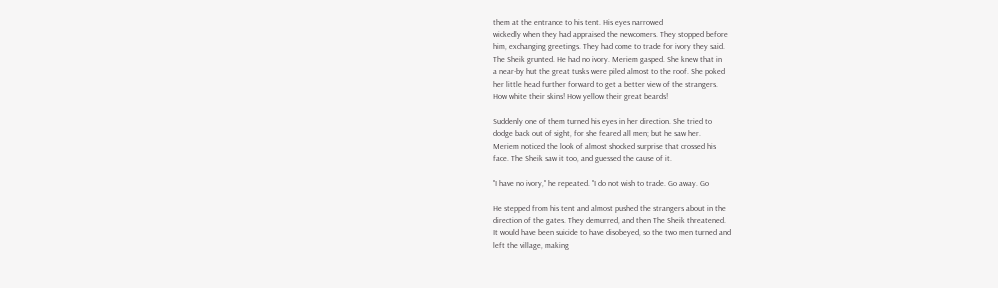them at the entrance to his tent. His eyes narrowed
wickedly when they had appraised the newcomers. They stopped before
him, exchanging greetings. They had come to trade for ivory they said.
The Sheik grunted. He had no ivory. Meriem gasped. She knew that in
a near-by hut the great tusks were piled almost to the roof. She poked
her little head further forward to get a better view of the strangers.
How white their skins! How yellow their great beards!

Suddenly one of them turned his eyes in her direction. She tried to
dodge back out of sight, for she feared all men; but he saw her.
Meriem noticed the look of almost shocked surprise that crossed his
face. The Sheik saw it too, and guessed the cause of it.

"I have no ivory," he repeated. "I do not wish to trade. Go away. Go

He stepped from his tent and almost pushed the strangers about in the
direction of the gates. They demurred, and then The Sheik threatened.
It would have been suicide to have disobeyed, so the two men turned and
left the village, making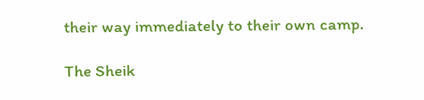their way immediately to their own camp.

The Sheik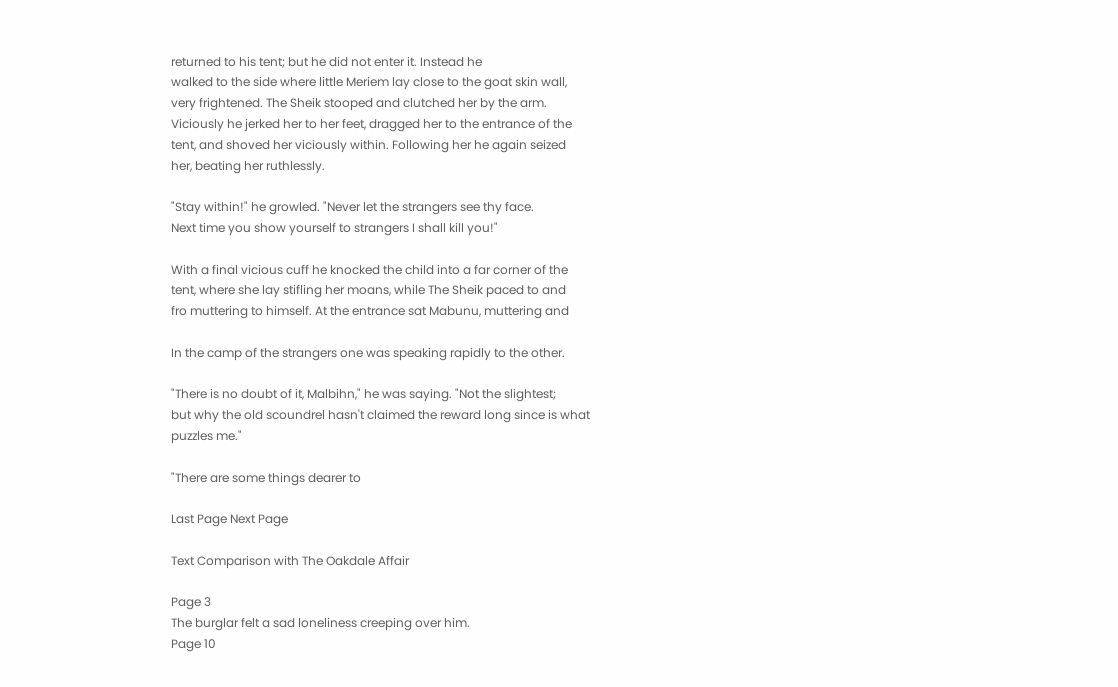returned to his tent; but he did not enter it. Instead he
walked to the side where little Meriem lay close to the goat skin wall,
very frightened. The Sheik stooped and clutched her by the arm.
Viciously he jerked her to her feet, dragged her to the entrance of the
tent, and shoved her viciously within. Following her he again seized
her, beating her ruthlessly.

"Stay within!" he growled. "Never let the strangers see thy face.
Next time you show yourself to strangers I shall kill you!"

With a final vicious cuff he knocked the child into a far corner of the
tent, where she lay stifling her moans, while The Sheik paced to and
fro muttering to himself. At the entrance sat Mabunu, muttering and

In the camp of the strangers one was speaking rapidly to the other.

"There is no doubt of it, Malbihn," he was saying. "Not the slightest;
but why the old scoundrel hasn't claimed the reward long since is what
puzzles me."

"There are some things dearer to

Last Page Next Page

Text Comparison with The Oakdale Affair

Page 3
The burglar felt a sad loneliness creeping over him.
Page 10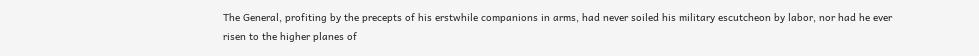The General, profiting by the precepts of his erstwhile companions in arms, had never soiled his military escutcheon by labor, nor had he ever risen to the higher planes of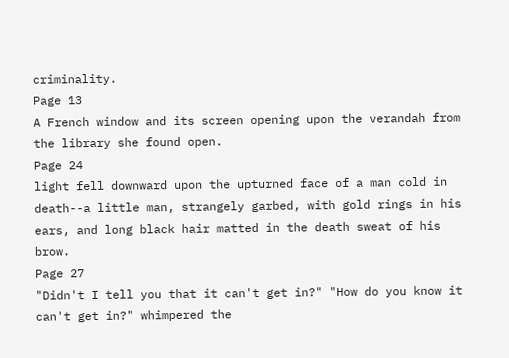criminality.
Page 13
A French window and its screen opening upon the verandah from the library she found open.
Page 24
light fell downward upon the upturned face of a man cold in death--a little man, strangely garbed, with gold rings in his ears, and long black hair matted in the death sweat of his brow.
Page 27
"Didn't I tell you that it can't get in?" "How do you know it can't get in?" whimpered the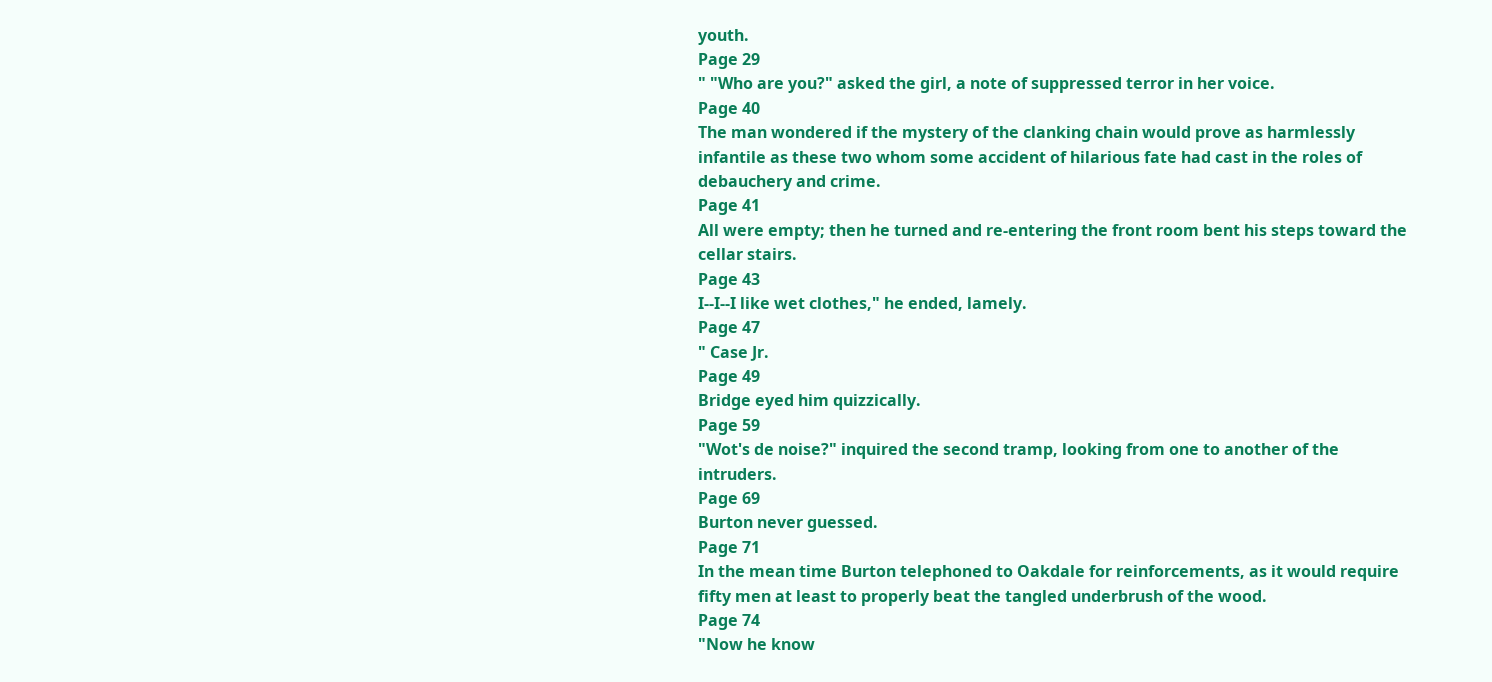youth.
Page 29
" "Who are you?" asked the girl, a note of suppressed terror in her voice.
Page 40
The man wondered if the mystery of the clanking chain would prove as harmlessly infantile as these two whom some accident of hilarious fate had cast in the roles of debauchery and crime.
Page 41
All were empty; then he turned and re-entering the front room bent his steps toward the cellar stairs.
Page 43
I--I--I like wet clothes," he ended, lamely.
Page 47
" Case Jr.
Page 49
Bridge eyed him quizzically.
Page 59
"Wot's de noise?" inquired the second tramp, looking from one to another of the intruders.
Page 69
Burton never guessed.
Page 71
In the mean time Burton telephoned to Oakdale for reinforcements, as it would require fifty men at least to properly beat the tangled underbrush of the wood.
Page 74
"Now he know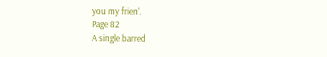you my frien'.
Page 82
A single barred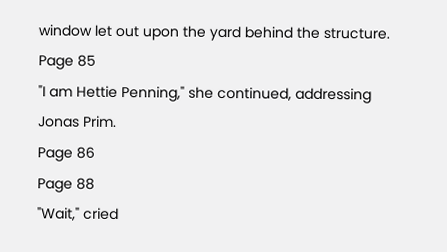window let out upon the yard behind the structure.
Page 85
"I am Hettie Penning," she continued, addressing Jonas Prim.
Page 86
Page 88
"Wait," cried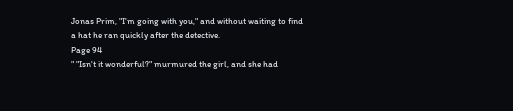Jonas Prim, "I'm going with you," and without waiting to find a hat he ran quickly after the detective.
Page 94
" "Isn't it wonderful?" murmured the girl, and she had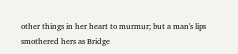other things in her heart to murmur; but a man's lips smothered hers as Bridge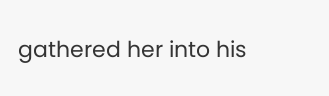gathered her into his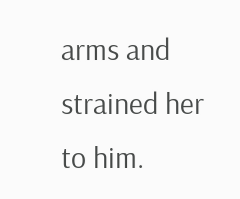arms and strained her to him.